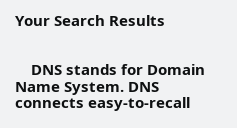Your Search Results


    DNS stands for Domain Name System. DNS connects easy-to-recall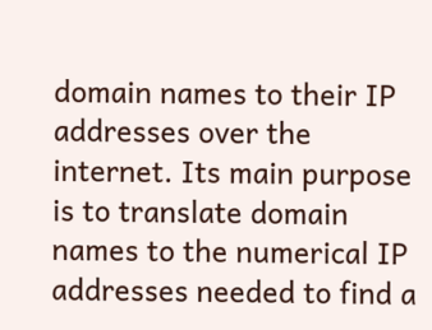domain names to their IP addresses over the internet. Its main purpose is to translate domain names to the numerical IP addresses needed to find a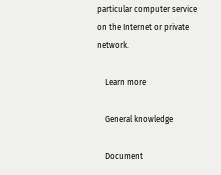particular computer service on the Internet or private network.

    Learn more

    General knowledge

    Document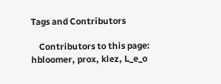Tags and Contributors

    Contributors to this page: hbloomer, prox, klez, L_e_o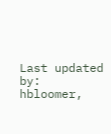Last updated by: hbloomer,